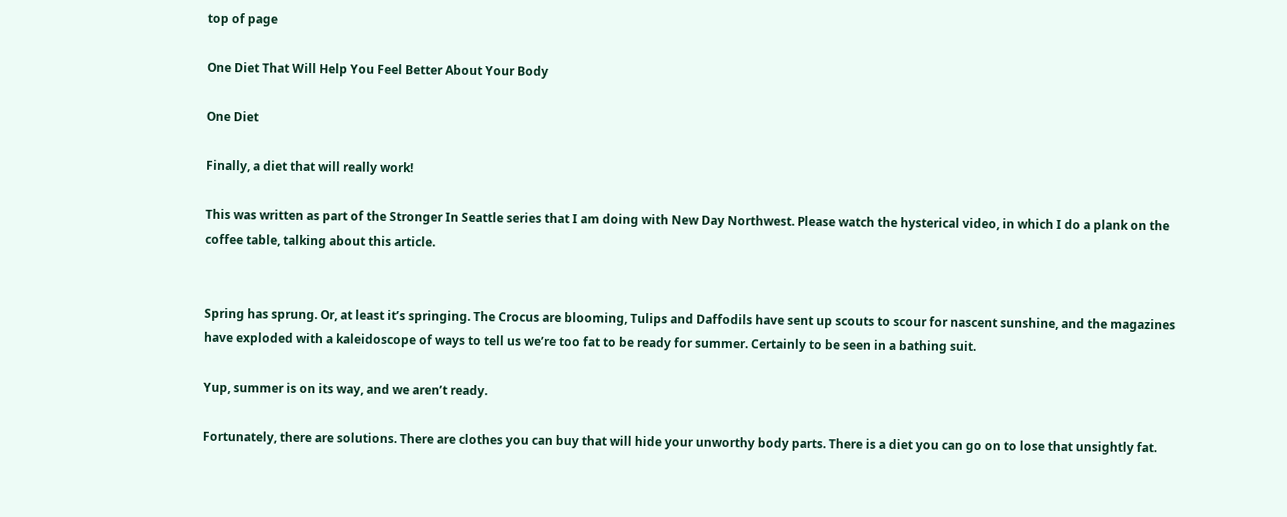top of page

One Diet That Will Help You Feel Better About Your Body

One Diet

Finally, a diet that will really work!

This was written as part of the Stronger In Seattle series that I am doing with New Day Northwest. Please watch the hysterical video, in which I do a plank on the coffee table, talking about this article.


Spring has sprung. Or, at least it’s springing. The Crocus are blooming, Tulips and Daffodils have sent up scouts to scour for nascent sunshine, and the magazines have exploded with a kaleidoscope of ways to tell us we’re too fat to be ready for summer. Certainly to be seen in a bathing suit.

Yup, summer is on its way, and we aren’t ready.

Fortunately, there are solutions. There are clothes you can buy that will hide your unworthy body parts. There is a diet you can go on to lose that unsightly fat.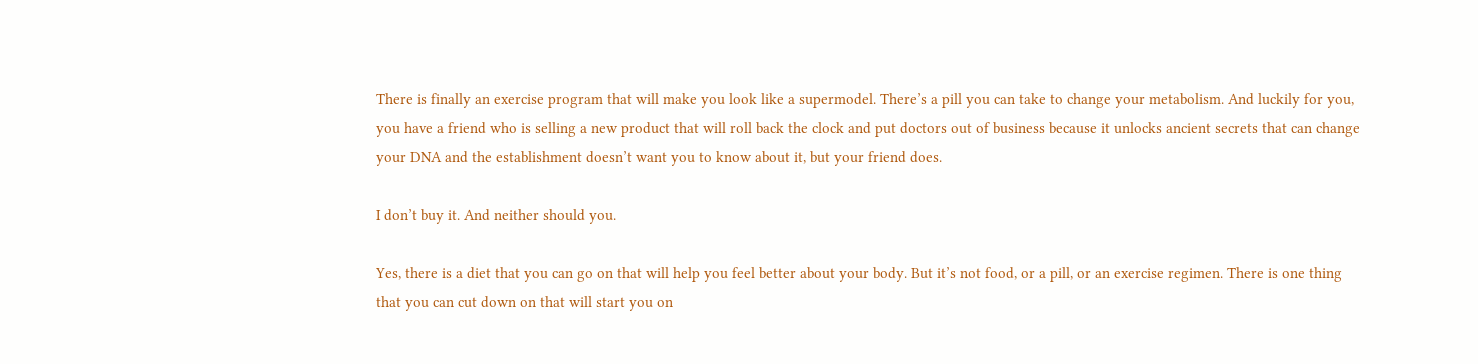There is finally an exercise program that will make you look like a supermodel. There’s a pill you can take to change your metabolism. And luckily for you, you have a friend who is selling a new product that will roll back the clock and put doctors out of business because it unlocks ancient secrets that can change your DNA and the establishment doesn’t want you to know about it, but your friend does.

I don’t buy it. And neither should you.

Yes, there is a diet that you can go on that will help you feel better about your body. But it’s not food, or a pill, or an exercise regimen. There is one thing that you can cut down on that will start you on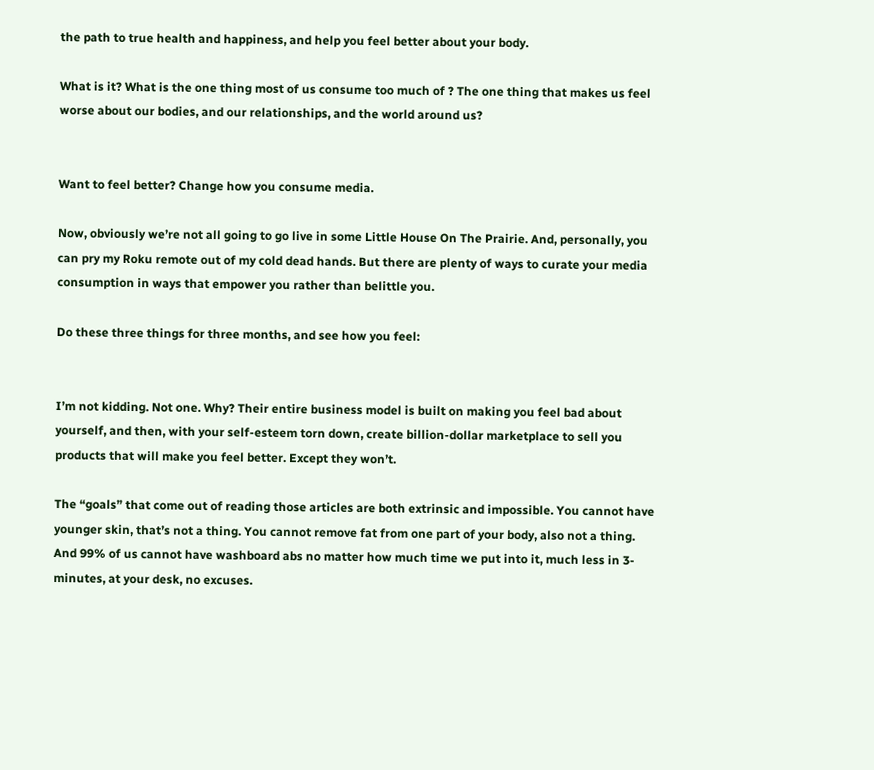the path to true health and happiness, and help you feel better about your body.

What is it? What is the one thing most of us consume too much of ? The one thing that makes us feel worse about our bodies, and our relationships, and the world around us?


Want to feel better? Change how you consume media.

Now, obviously we’re not all going to go live in some Little House On The Prairie. And, personally, you can pry my Roku remote out of my cold dead hands. But there are plenty of ways to curate your media consumption in ways that empower you rather than belittle you.

Do these three things for three months, and see how you feel:


I’m not kidding. Not one. Why? Their entire business model is built on making you feel bad about yourself, and then, with your self-esteem torn down, create billion-dollar marketplace to sell you products that will make you feel better. Except they won’t.

The “goals” that come out of reading those articles are both extrinsic and impossible. You cannot have younger skin, that’s not a thing. You cannot remove fat from one part of your body, also not a thing. And 99% of us cannot have washboard abs no matter how much time we put into it, much less in 3-minutes, at your desk, no excuses.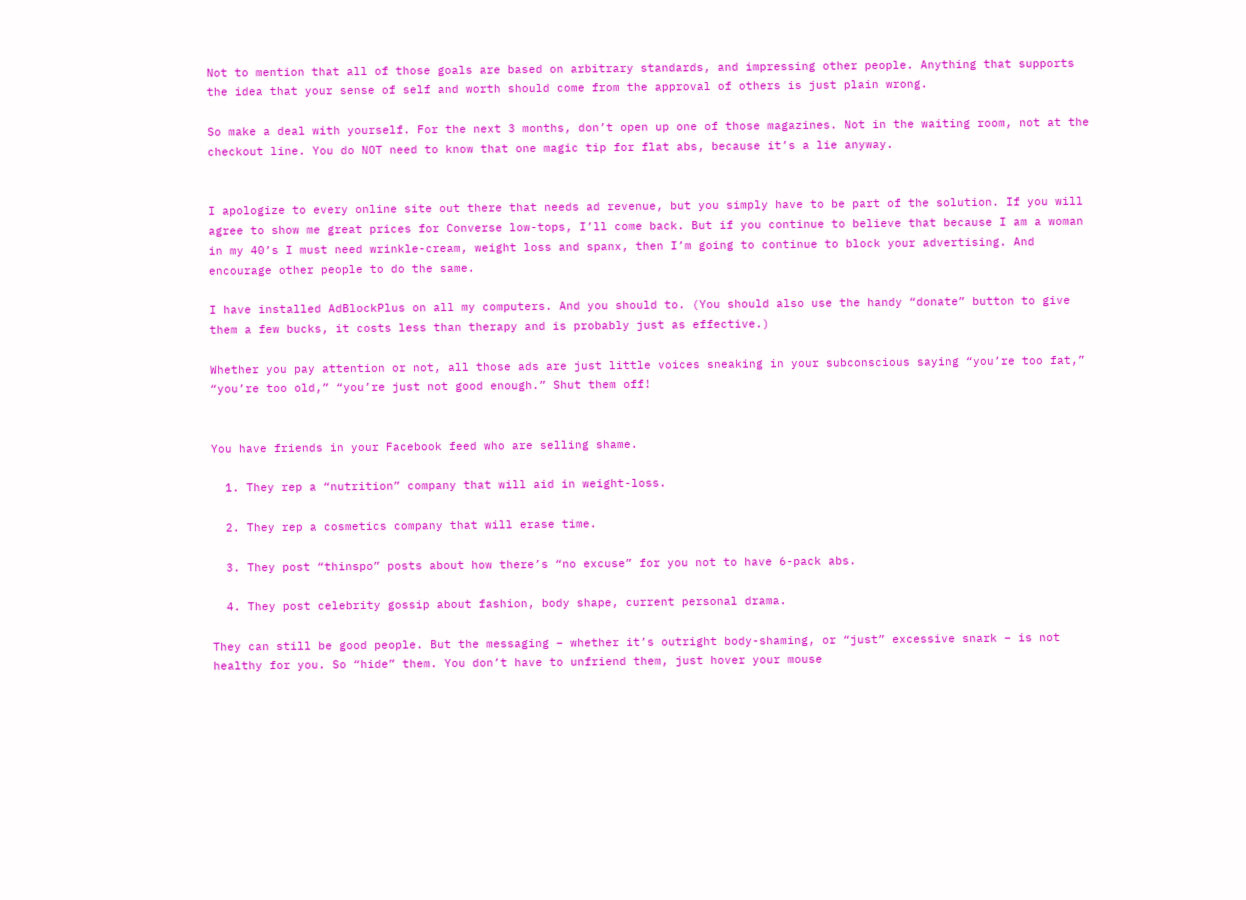Not to mention that all of those goals are based on arbitrary standards, and impressing other people. Anything that supports the idea that your sense of self and worth should come from the approval of others is just plain wrong.

So make a deal with yourself. For the next 3 months, don’t open up one of those magazines. Not in the waiting room, not at the checkout line. You do NOT need to know that one magic tip for flat abs, because it’s a lie anyway.


I apologize to every online site out there that needs ad revenue, but you simply have to be part of the solution. If you will agree to show me great prices for Converse low-tops, I’ll come back. But if you continue to believe that because I am a woman in my 40’s I must need wrinkle-cream, weight loss and spanx, then I’m going to continue to block your advertising. And encourage other people to do the same.

I have installed AdBlockPlus on all my computers. And you should to. (You should also use the handy “donate” button to give them a few bucks, it costs less than therapy and is probably just as effective.)

Whether you pay attention or not, all those ads are just little voices sneaking in your subconscious saying “you’re too fat,” “you’re too old,” “you’re just not good enough.” Shut them off!


You have friends in your Facebook feed who are selling shame.

  1. They rep a “nutrition” company that will aid in weight-loss.

  2. They rep a cosmetics company that will erase time.

  3. They post “thinspo” posts about how there’s “no excuse” for you not to have 6-pack abs.

  4. They post celebrity gossip about fashion, body shape, current personal drama.

They can still be good people. But the messaging – whether it’s outright body-shaming, or “just” excessive snark – is not healthy for you. So “hide” them. You don’t have to unfriend them, just hover your mouse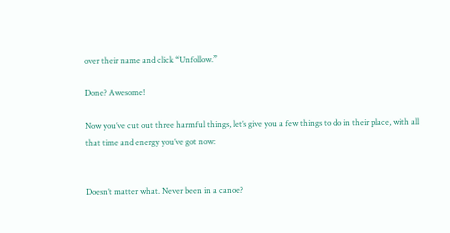over their name and click “Unfollow.”

Done? Awesome!

Now you’ve cut out three harmful things, let’s give you a few things to do in their place, with all that time and energy you’ve got now:


Doesn’t matter what. Never been in a canoe?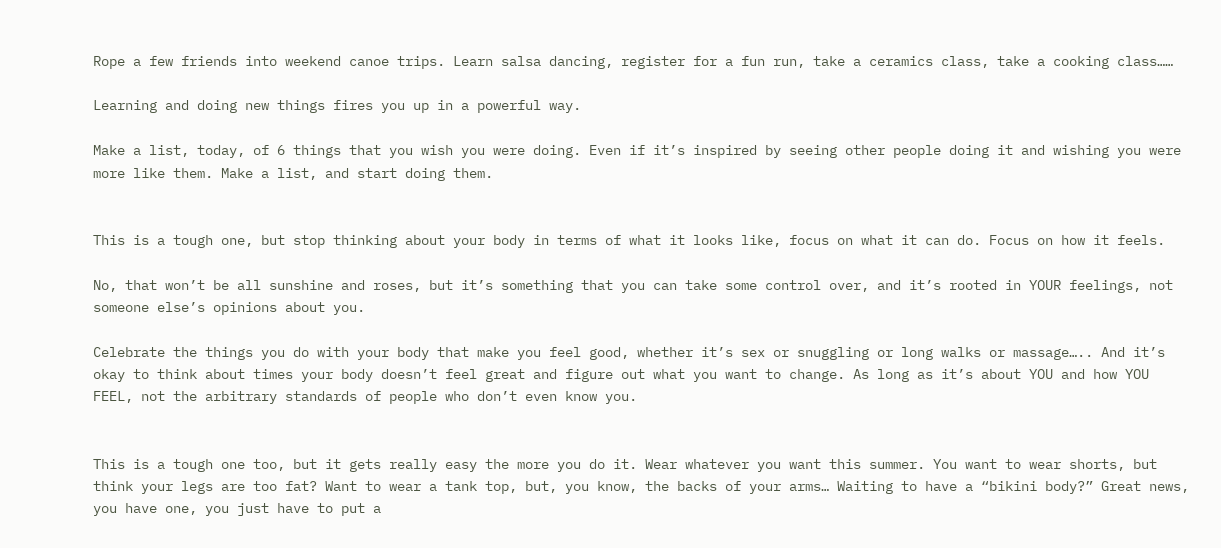Rope a few friends into weekend canoe trips. Learn salsa dancing, register for a fun run, take a ceramics class, take a cooking class……

Learning and doing new things fires you up in a powerful way.

Make a list, today, of 6 things that you wish you were doing. Even if it’s inspired by seeing other people doing it and wishing you were more like them. Make a list, and start doing them.


This is a tough one, but stop thinking about your body in terms of what it looks like, focus on what it can do. Focus on how it feels.

No, that won’t be all sunshine and roses, but it’s something that you can take some control over, and it’s rooted in YOUR feelings, not someone else’s opinions about you.

Celebrate the things you do with your body that make you feel good, whether it’s sex or snuggling or long walks or massage….. And it’s okay to think about times your body doesn’t feel great and figure out what you want to change. As long as it’s about YOU and how YOU FEEL, not the arbitrary standards of people who don’t even know you.


This is a tough one too, but it gets really easy the more you do it. Wear whatever you want this summer. You want to wear shorts, but think your legs are too fat? Want to wear a tank top, but, you know, the backs of your arms… Waiting to have a “bikini body?” Great news, you have one, you just have to put a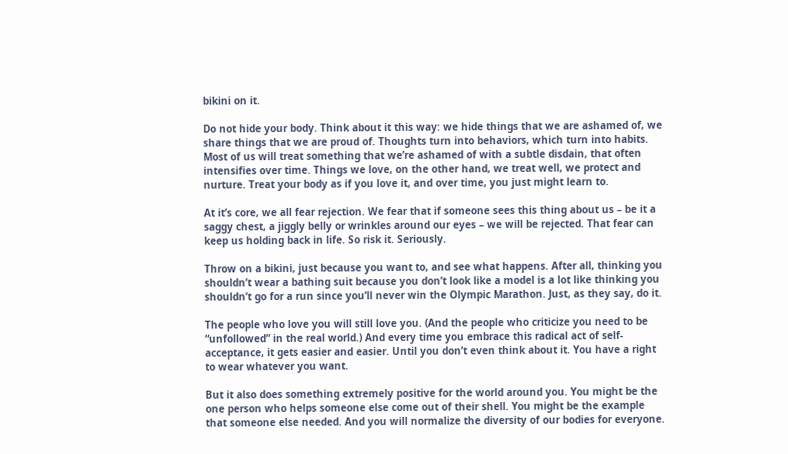bikini on it.

Do not hide your body. Think about it this way: we hide things that we are ashamed of, we share things that we are proud of. Thoughts turn into behaviors, which turn into habits. Most of us will treat something that we’re ashamed of with a subtle disdain, that often intensifies over time. Things we love, on the other hand, we treat well, we protect and nurture. Treat your body as if you love it, and over time, you just might learn to.

At it’s core, we all fear rejection. We fear that if someone sees this thing about us – be it a saggy chest, a jiggly belly or wrinkles around our eyes – we will be rejected. That fear can keep us holding back in life. So risk it. Seriously.

Throw on a bikini, just because you want to, and see what happens. After all, thinking you shouldn’t wear a bathing suit because you don’t look like a model is a lot like thinking you shouldn’t go for a run since you’ll never win the Olympic Marathon. Just, as they say, do it.

The people who love you will still love you. (And the people who criticize you need to be “unfollowed” in the real world.) And every time you embrace this radical act of self-acceptance, it gets easier and easier. Until you don’t even think about it. You have a right to wear whatever you want.

But it also does something extremely positive for the world around you. You might be the one person who helps someone else come out of their shell. You might be the example that someone else needed. And you will normalize the diversity of our bodies for everyone.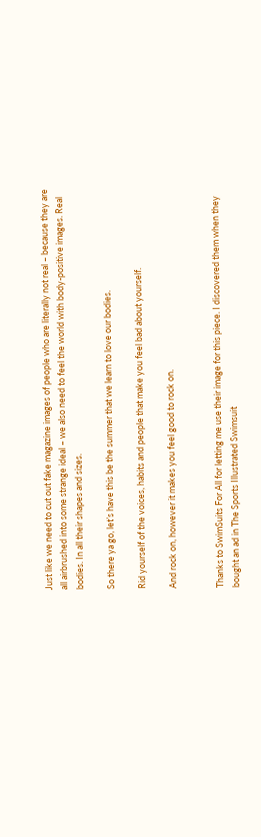Just like we need to cut out fake magazine images of people who are literally not real – because they are all airbrushed into some strange ideal – we also need to feel the world with body-positive images. Real bodies. In all their shapes and sizes.

So there ya go, let’s have this be the summer that we learn to love our bodies.

Rid yourself of the voices, habits and people that make you feel bad about yourself.

And rock on, however it makes you feel good to rock on.


Thanks to SwimSuits For All for letting me use their image for this piece. I discovered them when they bought an ad in The Sports Illustrated Swimsuit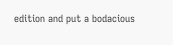edition and put a bodacious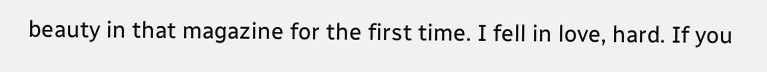beauty in that magazine for the first time. I fell in love, hard. If you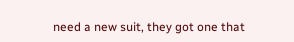need a new suit, they got one that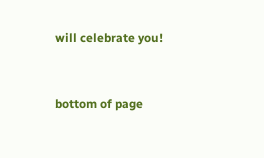will celebrate you!


bottom of page